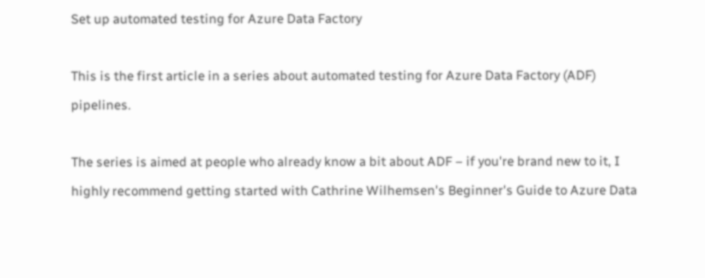Set up automated testing for Azure Data Factory

This is the first article in a series about automated testing for Azure Data Factory (ADF) pipelines.

The series is aimed at people who already know a bit about ADF – if you're brand new to it, I highly recommend getting started with Cathrine Wilhemsen's Beginner's Guide to Azure Data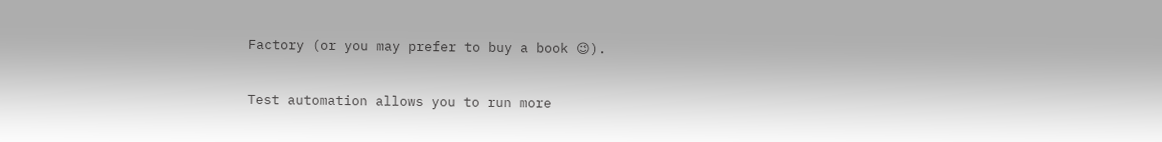Factory (or you may prefer to buy a book 😉).

Test automation allows you to run more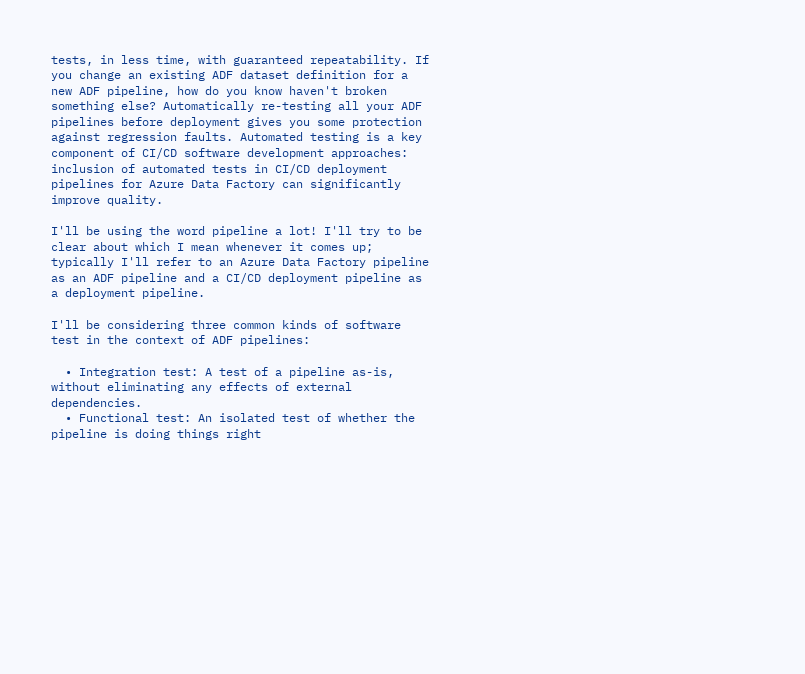tests, in less time, with guaranteed repeatability. If you change an existing ADF dataset definition for a new ADF pipeline, how do you know haven't broken something else? Automatically re-testing all your ADF pipelines before deployment gives you some protection against regression faults. Automated testing is a key component of CI/CD software development approaches: inclusion of automated tests in CI/CD deployment pipelines for Azure Data Factory can significantly improve quality.

I'll be using the word pipeline a lot! I'll try to be clear about which I mean whenever it comes up; typically I'll refer to an Azure Data Factory pipeline as an ADF pipeline and a CI/CD deployment pipeline as a deployment pipeline.

I'll be considering three common kinds of software test in the context of ADF pipelines:

  • Integration test: A test of a pipeline as-is, without eliminating any effects of external dependencies.
  • Functional test: An isolated test of whether the pipeline is doing things right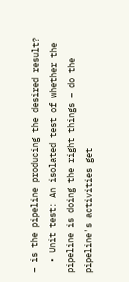– is the pipeline producing the desired result?
  • Unit test: An isolated test of whether the pipeline is doing the right things – do the pipeline's activities get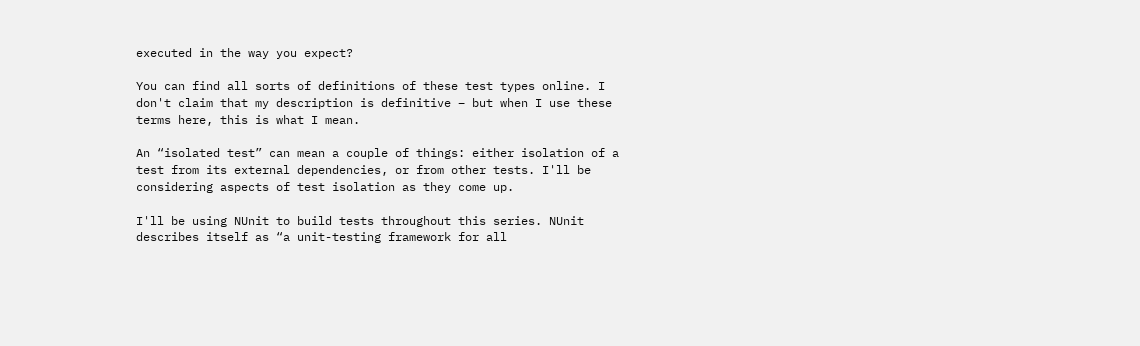executed in the way you expect?

You can find all sorts of definitions of these test types online. I don't claim that my description is definitive – but when I use these terms here, this is what I mean.

An “isolated test” can mean a couple of things: either isolation of a test from its external dependencies, or from other tests. I'll be considering aspects of test isolation as they come up.

I'll be using NUnit to build tests throughout this series. NUnit describes itself as “a unit-testing framework for all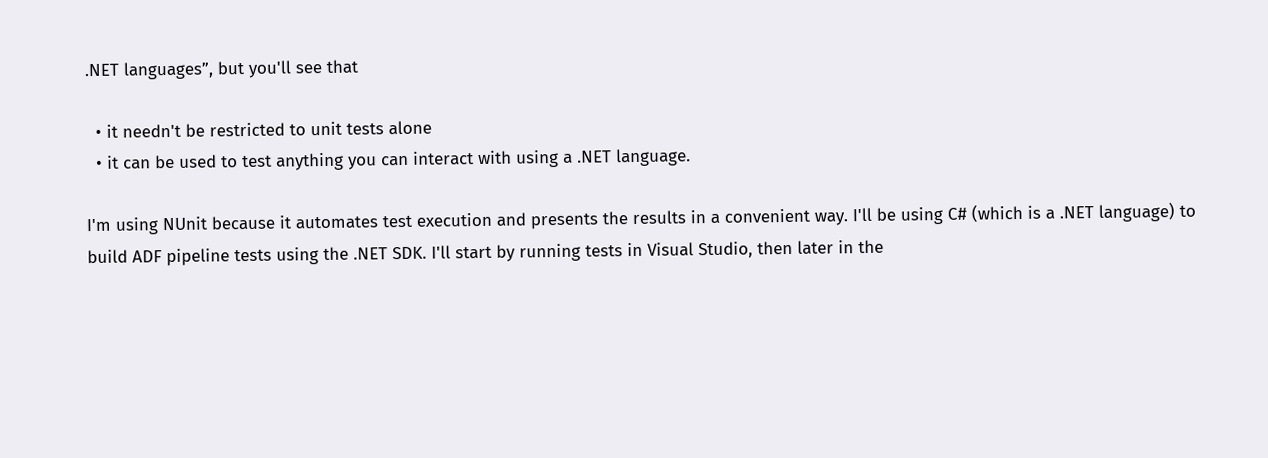.NET languages”, but you'll see that

  • it needn't be restricted to unit tests alone
  • it can be used to test anything you can interact with using a .NET language.

I'm using NUnit because it automates test execution and presents the results in a convenient way. I'll be using C# (which is a .NET language) to build ADF pipeline tests using the .NET SDK. I'll start by running tests in Visual Studio, then later in the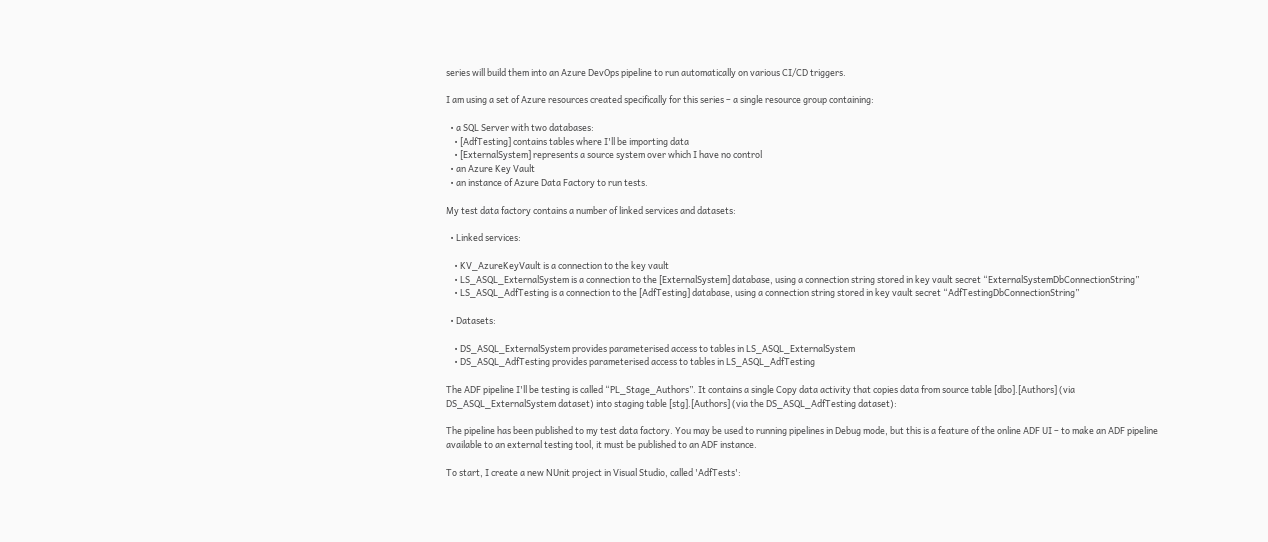series will build them into an Azure DevOps pipeline to run automatically on various CI/CD triggers.

I am using a set of Azure resources created specifically for this series – a single resource group containing:

  • a SQL Server with two databases:
    • [AdfTesting] contains tables where I'll be importing data
    • [ExternalSystem] represents a source system over which I have no control
  • an Azure Key Vault
  • an instance of Azure Data Factory to run tests.

My test data factory contains a number of linked services and datasets:

  • Linked services:

    • KV_AzureKeyVault is a connection to the key vault
    • LS_ASQL_ExternalSystem is a connection to the [ExternalSystem] database, using a connection string stored in key vault secret “ExternalSystemDbConnectionString”
    • LS_ASQL_AdfTesting is a connection to the [AdfTesting] database, using a connection string stored in key vault secret “AdfTestingDbConnectionString”

  • Datasets:

    • DS_ASQL_ExternalSystem provides parameterised access to tables in LS_ASQL_ExternalSystem
    • DS_ASQL_AdfTesting provides parameterised access to tables in LS_ASQL_AdfTesting

The ADF pipeline I'll be testing is called “PL_Stage_Authors”. It contains a single Copy data activity that copies data from source table [dbo].[Authors] (via DS_ASQL_ExternalSystem dataset) into staging table [stg].[Authors] (via the DS_ASQL_AdfTesting dataset):

The pipeline has been published to my test data factory. You may be used to running pipelines in Debug mode, but this is a feature of the online ADF UI – to make an ADF pipeline available to an external testing tool, it must be published to an ADF instance.

To start, I create a new NUnit project in Visual Studio, called 'AdfTests':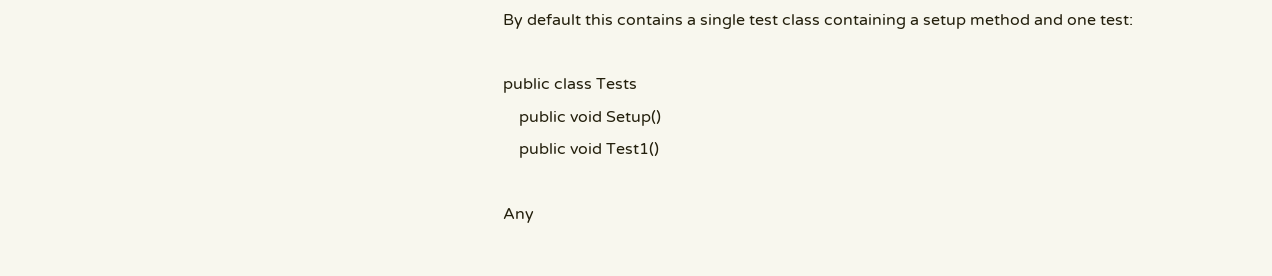By default this contains a single test class containing a setup method and one test:

public class Tests
    public void Setup()
    public void Test1()

Any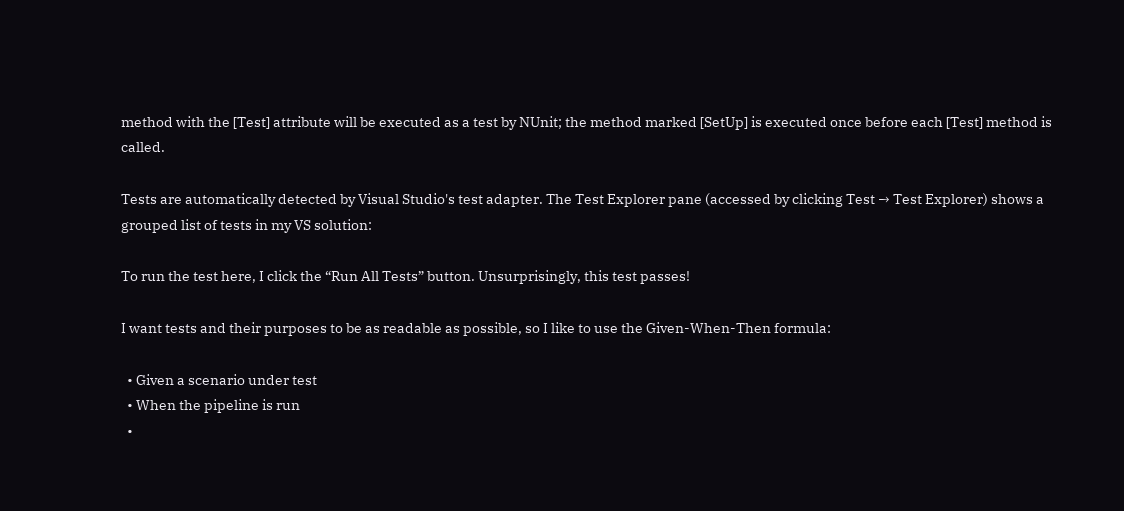method with the [Test] attribute will be executed as a test by NUnit; the method marked [SetUp] is executed once before each [Test] method is called.

Tests are automatically detected by Visual Studio's test adapter. The Test Explorer pane (accessed by clicking Test → Test Explorer) shows a grouped list of tests in my VS solution:

To run the test here, I click the “Run All Tests” button. Unsurprisingly, this test passes!

I want tests and their purposes to be as readable as possible, so I like to use the Given-When-Then formula:

  • Given a scenario under test
  • When the pipeline is run
  •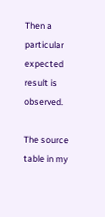Then a particular expected result is observed.

The source table in my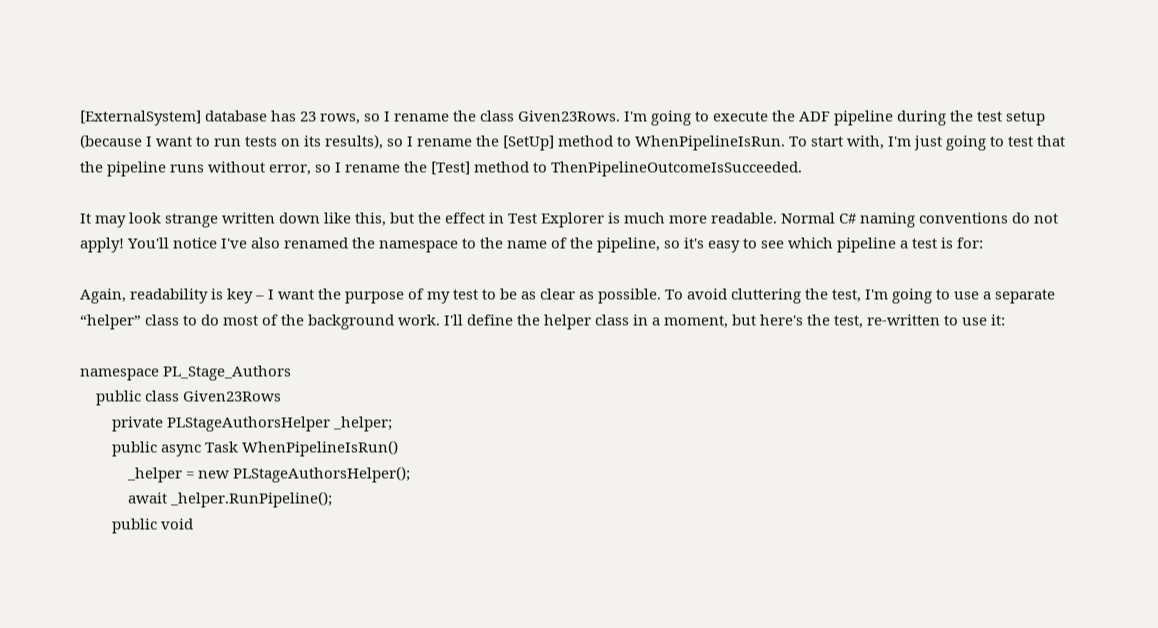[ExternalSystem] database has 23 rows, so I rename the class Given23Rows. I'm going to execute the ADF pipeline during the test setup (because I want to run tests on its results), so I rename the [SetUp] method to WhenPipelineIsRun. To start with, I'm just going to test that the pipeline runs without error, so I rename the [Test] method to ThenPipelineOutcomeIsSucceeded.

It may look strange written down like this, but the effect in Test Explorer is much more readable. Normal C# naming conventions do not apply! You'll notice I've also renamed the namespace to the name of the pipeline, so it's easy to see which pipeline a test is for:

Again, readability is key – I want the purpose of my test to be as clear as possible. To avoid cluttering the test, I'm going to use a separate “helper” class to do most of the background work. I'll define the helper class in a moment, but here's the test, re-written to use it:

namespace PL_Stage_Authors
    public class Given23Rows
        private PLStageAuthorsHelper _helper;
        public async Task WhenPipelineIsRun()
            _helper = new PLStageAuthorsHelper();
            await _helper.RunPipeline();
        public void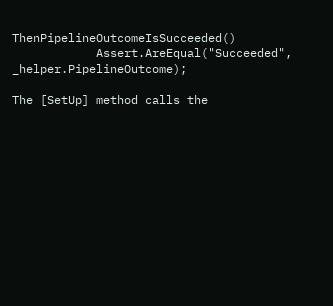ThenPipelineOutcomeIsSucceeded()
            Assert.AreEqual("Succeeded", _helper.PipelineOutcome);

The [SetUp] method calls the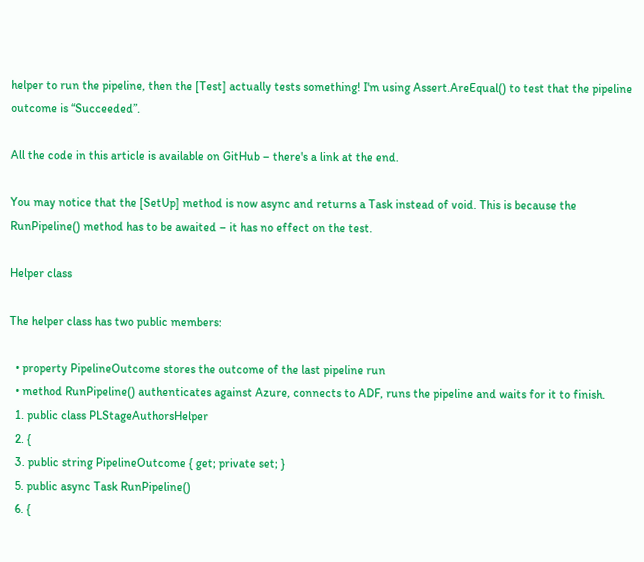helper to run the pipeline, then the [Test] actually tests something! I'm using Assert.AreEqual() to test that the pipeline outcome is “Succeeded”.

All the code in this article is available on GitHub – there's a link at the end.

You may notice that the [SetUp] method is now async and returns a Task instead of void. This is because the RunPipeline() method has to be awaited – it has no effect on the test.

Helper class

The helper class has two public members:

  • property PipelineOutcome stores the outcome of the last pipeline run
  • method RunPipeline() authenticates against Azure, connects to ADF, runs the pipeline and waits for it to finish.
  1. public class PLStageAuthorsHelper
  2. {
  3. public string PipelineOutcome { get; private set; }
  5. public async Task RunPipeline()
  6. {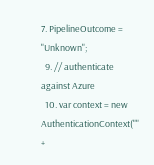7. PipelineOutcome = "Unknown";
  9. // authenticate against Azure
  10. var context = new AuthenticationContext("" +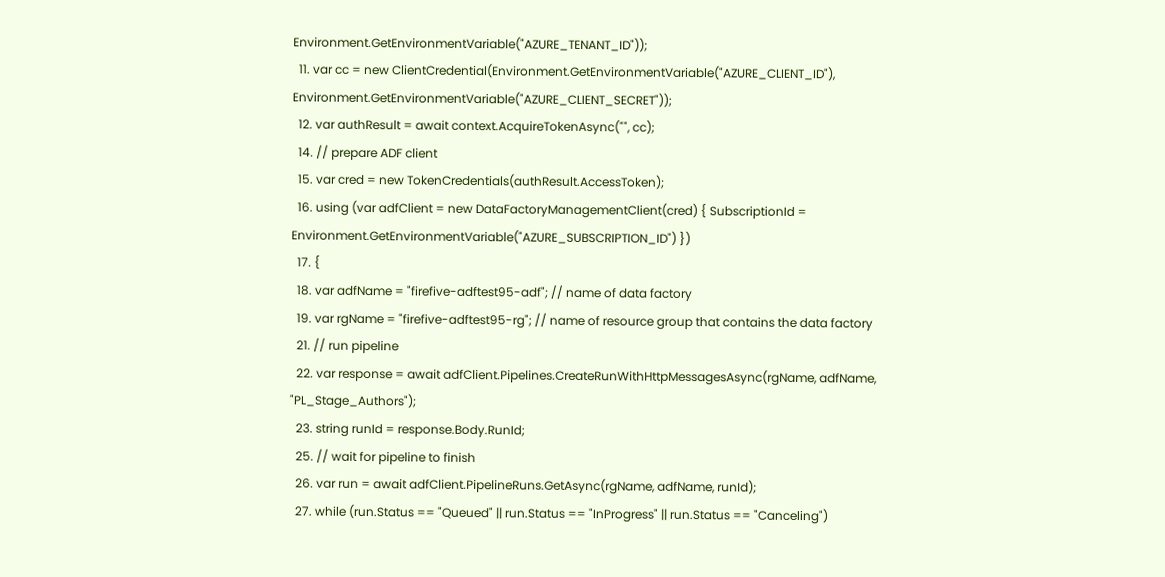Environment.GetEnvironmentVariable("AZURE_TENANT_ID"));
  11. var cc = new ClientCredential(Environment.GetEnvironmentVariable("AZURE_CLIENT_ID"), Environment.GetEnvironmentVariable("AZURE_CLIENT_SECRET"));
  12. var authResult = await context.AcquireTokenAsync("", cc);
  14. // prepare ADF client
  15. var cred = new TokenCredentials(authResult.AccessToken);
  16. using (var adfClient = new DataFactoryManagementClient(cred) { SubscriptionId = Environment.GetEnvironmentVariable("AZURE_SUBSCRIPTION_ID") })
  17. {
  18. var adfName = "firefive-adftest95-adf"; // name of data factory
  19. var rgName = "firefive-adftest95-rg"; // name of resource group that contains the data factory
  21. // run pipeline
  22. var response = await adfClient.Pipelines.CreateRunWithHttpMessagesAsync(rgName, adfName, "PL_Stage_Authors");
  23. string runId = response.Body.RunId;
  25. // wait for pipeline to finish
  26. var run = await adfClient.PipelineRuns.GetAsync(rgName, adfName, runId);
  27. while (run.Status == "Queued" || run.Status == "InProgress" || run.Status == "Canceling")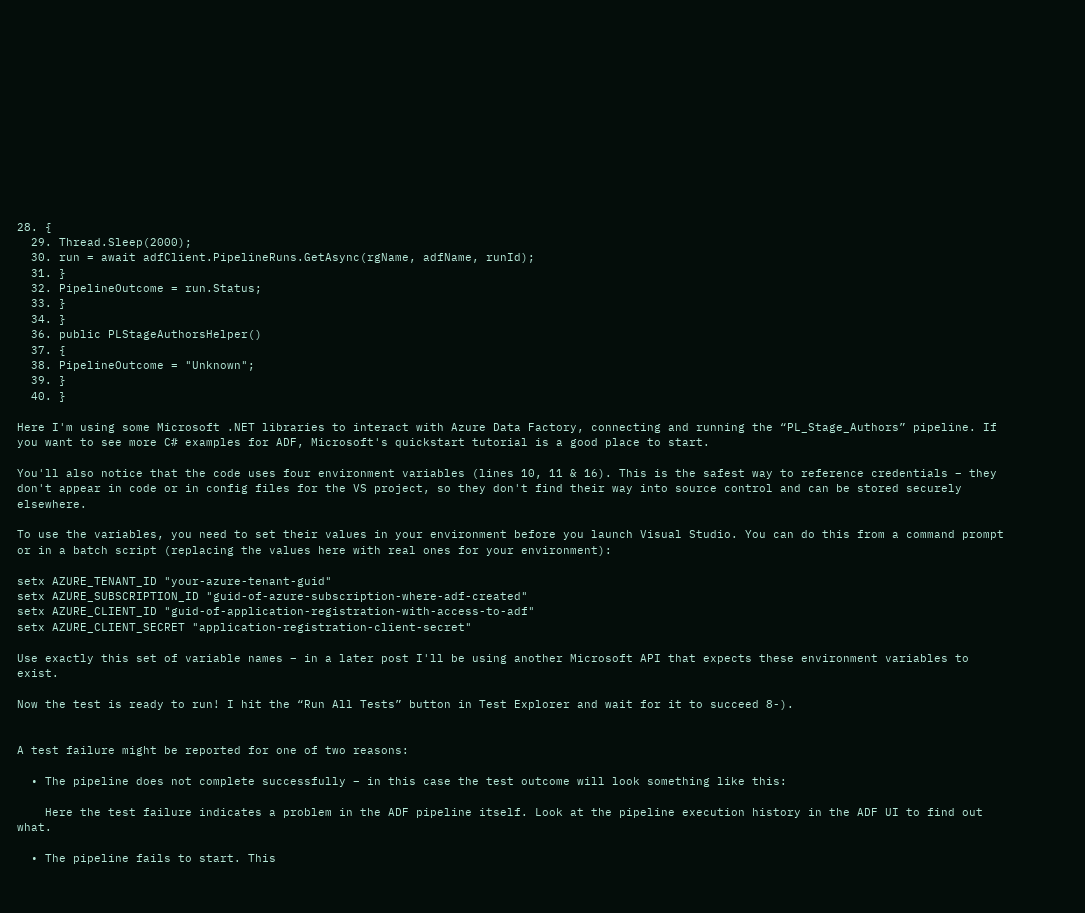28. {
  29. Thread.Sleep(2000);
  30. run = await adfClient.PipelineRuns.GetAsync(rgName, adfName, runId);
  31. }
  32. PipelineOutcome = run.Status;
  33. }
  34. }
  36. public PLStageAuthorsHelper()
  37. {
  38. PipelineOutcome = "Unknown";
  39. }
  40. }

Here I'm using some Microsoft .NET libraries to interact with Azure Data Factory, connecting and running the “PL_Stage_Authors” pipeline. If you want to see more C# examples for ADF, Microsoft's quickstart tutorial is a good place to start.

You'll also notice that the code uses four environment variables (lines 10, 11 & 16). This is the safest way to reference credentials – they don't appear in code or in config files for the VS project, so they don't find their way into source control and can be stored securely elsewhere.

To use the variables, you need to set their values in your environment before you launch Visual Studio. You can do this from a command prompt or in a batch script (replacing the values here with real ones for your environment):

setx AZURE_TENANT_ID "your-azure-tenant-guid"
setx AZURE_SUBSCRIPTION_ID "guid-of-azure-subscription-where-adf-created"
setx AZURE_CLIENT_ID "guid-of-application-registration-with-access-to-adf"
setx AZURE_CLIENT_SECRET "application-registration-client-secret"

Use exactly this set of variable names – in a later post I'll be using another Microsoft API that expects these environment variables to exist.

Now the test is ready to run! I hit the “Run All Tests” button in Test Explorer and wait for it to succeed 8-).


A test failure might be reported for one of two reasons:

  • The pipeline does not complete successfully – in this case the test outcome will look something like this:

    Here the test failure indicates a problem in the ADF pipeline itself. Look at the pipeline execution history in the ADF UI to find out what.

  • The pipeline fails to start. This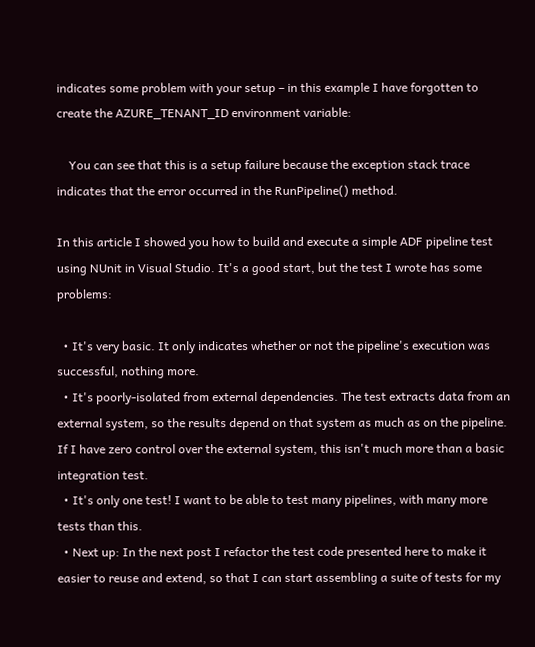indicates some problem with your setup – in this example I have forgotten to create the AZURE_TENANT_ID environment variable:

    You can see that this is a setup failure because the exception stack trace indicates that the error occurred in the RunPipeline() method.

In this article I showed you how to build and execute a simple ADF pipeline test using NUnit in Visual Studio. It's a good start, but the test I wrote has some problems:

  • It's very basic. It only indicates whether or not the pipeline's execution was successful, nothing more.
  • It's poorly-isolated from external dependencies. The test extracts data from an external system, so the results depend on that system as much as on the pipeline. If I have zero control over the external system, this isn't much more than a basic integration test.
  • It's only one test! I want to be able to test many pipelines, with many more tests than this.
  • Next up: In the next post I refactor the test code presented here to make it easier to reuse and extend, so that I can start assembling a suite of tests for my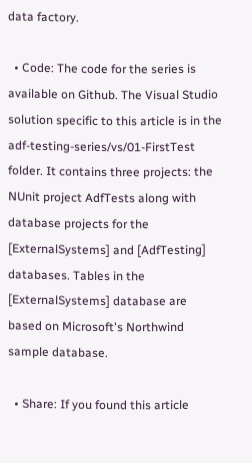data factory.

  • Code: The code for the series is available on Github. The Visual Studio solution specific to this article is in the adf-testing-series/vs/01-FirstTest folder. It contains three projects: the NUnit project AdfTests along with database projects for the [ExternalSystems] and [AdfTesting] databases. Tables in the [ExternalSystems] database are based on Microsoft's Northwind sample database.

  • Share: If you found this article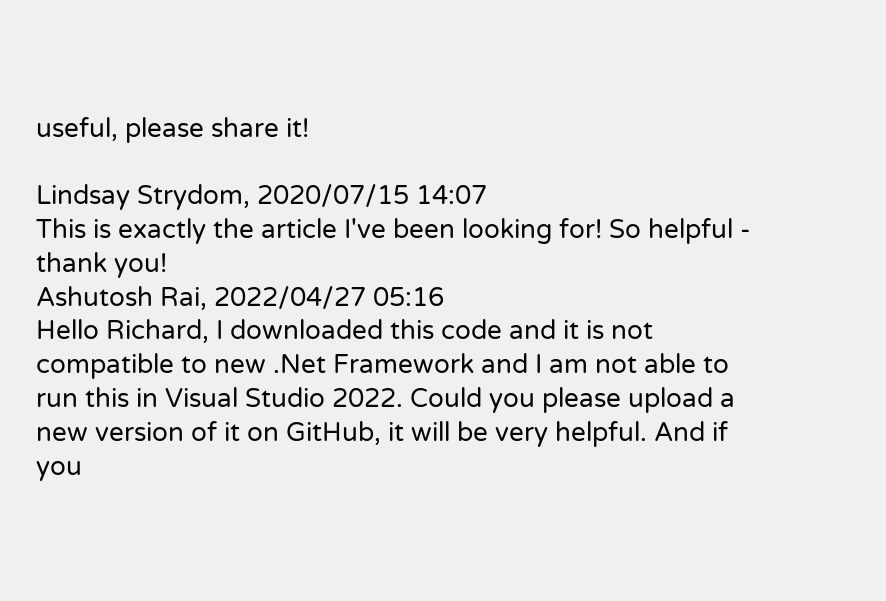useful, please share it!

Lindsay Strydom, 2020/07/15 14:07
This is exactly the article I've been looking for! So helpful - thank you!
Ashutosh Rai, 2022/04/27 05:16
Hello Richard, I downloaded this code and it is not compatible to new .Net Framework and I am not able to run this in Visual Studio 2022. Could you please upload a new version of it on GitHub, it will be very helpful. And if you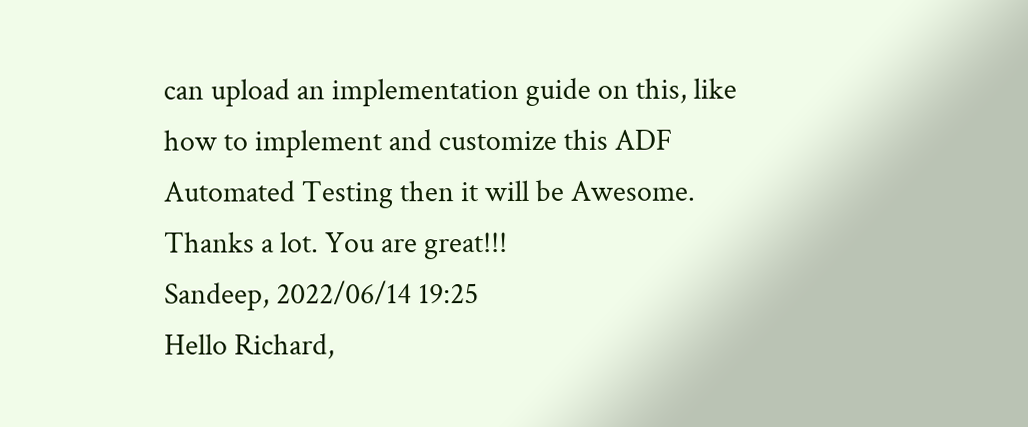can upload an implementation guide on this, like how to implement and customize this ADF Automated Testing then it will be Awesome. Thanks a lot. You are great!!!
Sandeep, 2022/06/14 19:25
Hello Richard,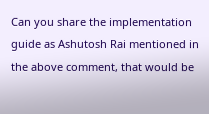Can you share the implementation guide as Ashutosh Rai mentioned in the above comment, that would be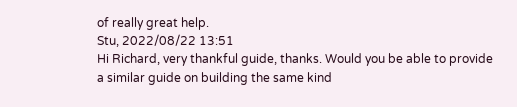of really great help.
Stu, 2022/08/22 13:51
Hi Richard, very thankful guide, thanks. Would you be able to provide a similar guide on building the same kind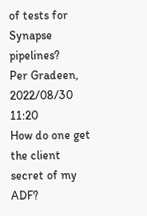of tests for Synapse pipelines?
Per Gradeen, 2022/08/30 11:20
How do one get the client secret of my ADF?